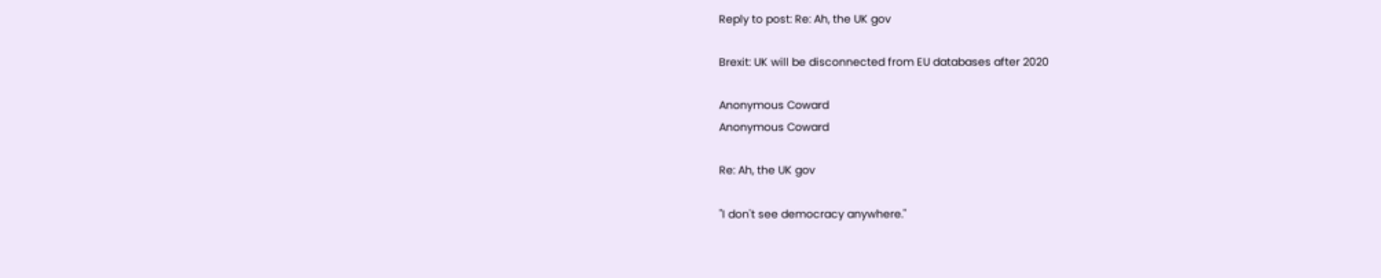Reply to post: Re: Ah, the UK gov

Brexit: UK will be disconnected from EU databases after 2020

Anonymous Coward
Anonymous Coward

Re: Ah, the UK gov

"I don't see democracy anywhere."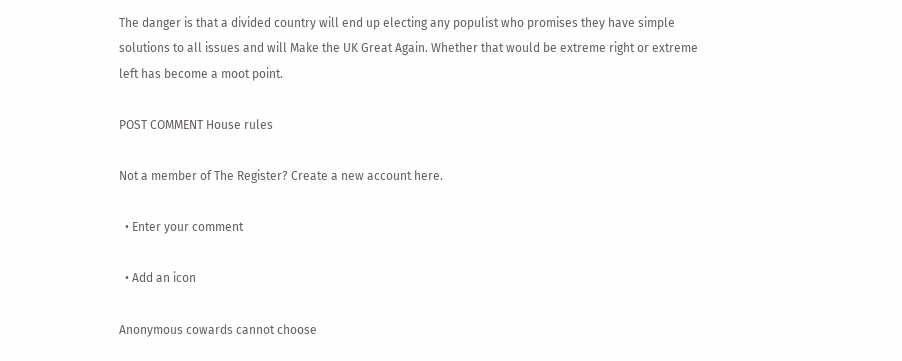The danger is that a divided country will end up electing any populist who promises they have simple solutions to all issues and will Make the UK Great Again. Whether that would be extreme right or extreme left has become a moot point.

POST COMMENT House rules

Not a member of The Register? Create a new account here.

  • Enter your comment

  • Add an icon

Anonymous cowards cannot choose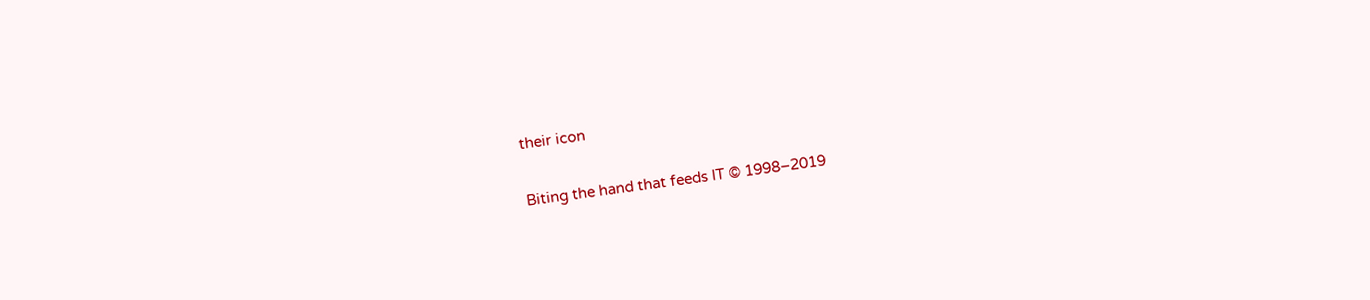their icon

Biting the hand that feeds IT © 1998–2019